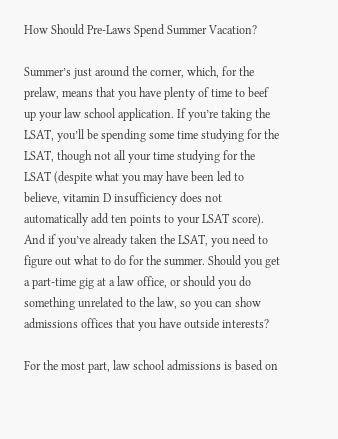How Should Pre-Laws Spend Summer Vacation?

Summer’s just around the corner, which, for the prelaw, means that you have plenty of time to beef up your law school application. If you’re taking the LSAT, you’ll be spending some time studying for the LSAT, though not all your time studying for the LSAT (despite what you may have been led to believe, vitamin D insufficiency does not automatically add ten points to your LSAT score). And if you’ve already taken the LSAT, you need to figure out what to do for the summer. Should you get a part-time gig at a law office, or should you do something unrelated to the law, so you can show admissions offices that you have outside interests?

For the most part, law school admissions is based on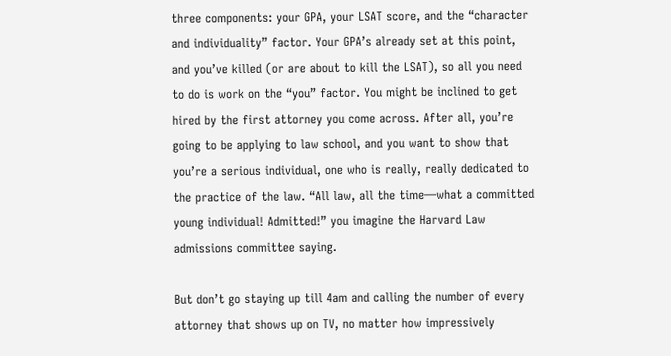three components: your GPA, your LSAT score, and the “character and individuality” factor. Your GPA’s already set at this point, and you’ve killed (or are about to kill the LSAT), so all you need to do is work on the “you” factor. You might be inclined to get hired by the first attorney you come across. After all, you’re going to be applying to law school, and you want to show that you’re a serious individual, one who is really, really dedicated to the practice of the law. “All law, all the time—what a committed young individual! Admitted!” you imagine the Harvard Law admissions committee saying.

But don’t go staying up till 4am and calling the number of every attorney that shows up on TV, no matter how impressively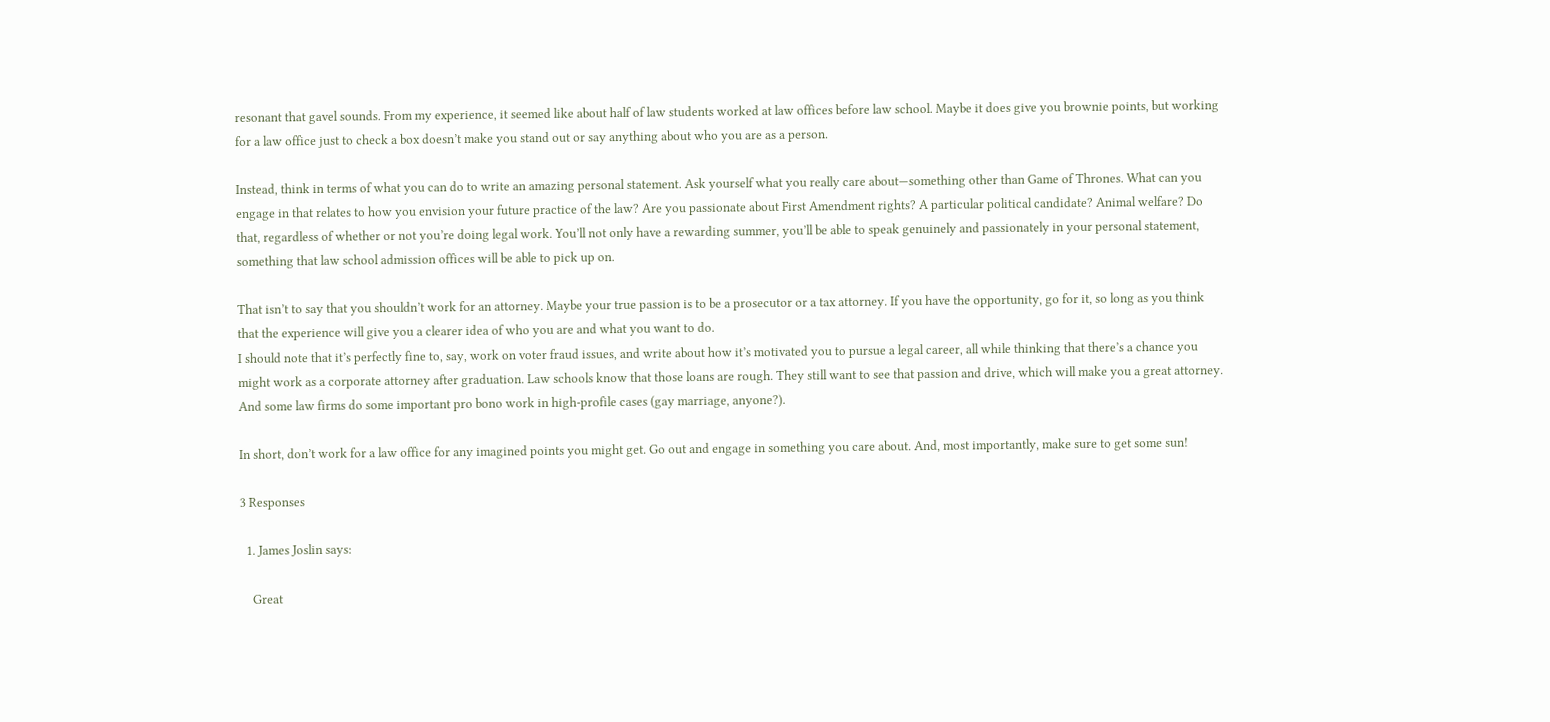resonant that gavel sounds. From my experience, it seemed like about half of law students worked at law offices before law school. Maybe it does give you brownie points, but working for a law office just to check a box doesn’t make you stand out or say anything about who you are as a person.

Instead, think in terms of what you can do to write an amazing personal statement. Ask yourself what you really care about—something other than Game of Thrones. What can you engage in that relates to how you envision your future practice of the law? Are you passionate about First Amendment rights? A particular political candidate? Animal welfare? Do that, regardless of whether or not you’re doing legal work. You’ll not only have a rewarding summer, you’ll be able to speak genuinely and passionately in your personal statement, something that law school admission offices will be able to pick up on.

That isn’t to say that you shouldn’t work for an attorney. Maybe your true passion is to be a prosecutor or a tax attorney. If you have the opportunity, go for it, so long as you think that the experience will give you a clearer idea of who you are and what you want to do.
I should note that it’s perfectly fine to, say, work on voter fraud issues, and write about how it’s motivated you to pursue a legal career, all while thinking that there’s a chance you might work as a corporate attorney after graduation. Law schools know that those loans are rough. They still want to see that passion and drive, which will make you a great attorney. And some law firms do some important pro bono work in high-profile cases (gay marriage, anyone?).

In short, don’t work for a law office for any imagined points you might get. Go out and engage in something you care about. And, most importantly, make sure to get some sun!

3 Responses

  1. James Joslin says:

    Great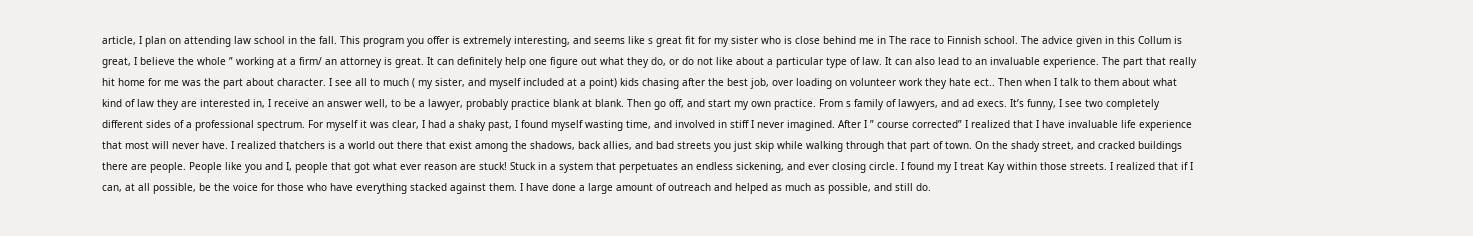article, I plan on attending law school in the fall. This program you offer is extremely interesting, and seems like s great fit for my sister who is close behind me in The race to Finnish school. The advice given in this Collum is great, I believe the whole ” working at a firm/ an attorney is great. It can definitely help one figure out what they do, or do not like about a particular type of law. It can also lead to an invaluable experience. The part that really hit home for me was the part about character. I see all to much ( my sister, and myself included at a point) kids chasing after the best job, over loading on volunteer work they hate ect.. Then when I talk to them about what kind of law they are interested in, I receive an answer well, to be a lawyer, probably practice blank at blank. Then go off, and start my own practice. From s family of lawyers, and ad execs. It’s funny, I see two completely different sides of a professional spectrum. For myself it was clear, I had a shaky past, I found myself wasting time, and involved in stiff I never imagined. After I ” course corrected” I realized that I have invaluable life experience that most will never have. I realized thatchers is a world out there that exist among the shadows, back allies, and bad streets you just skip while walking through that part of town. On the shady street, and cracked buildings there are people. People like you and I, people that got what ever reason are stuck! Stuck in a system that perpetuates an endless sickening, and ever closing circle. I found my I treat Kay within those streets. I realized that if I can, at all possible, be the voice for those who have everything stacked against them. I have done a large amount of outreach and helped as much as possible, and still do.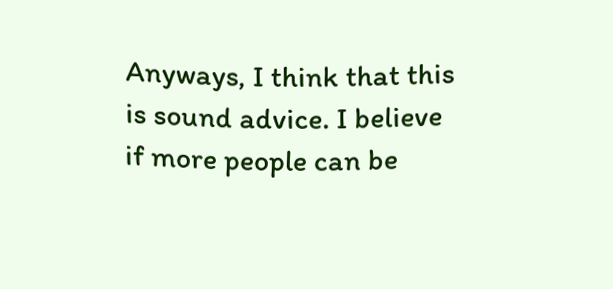Anyways, I think that this is sound advice. I believe if more people can be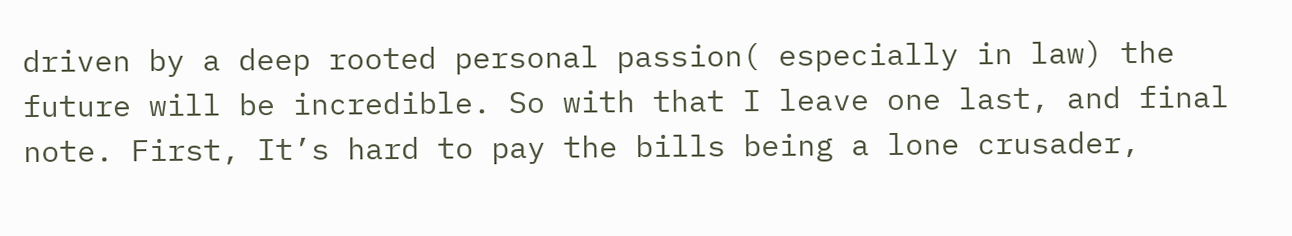driven by a deep rooted personal passion( especially in law) the future will be incredible. So with that I leave one last, and final note. First, It’s hard to pay the bills being a lone crusader,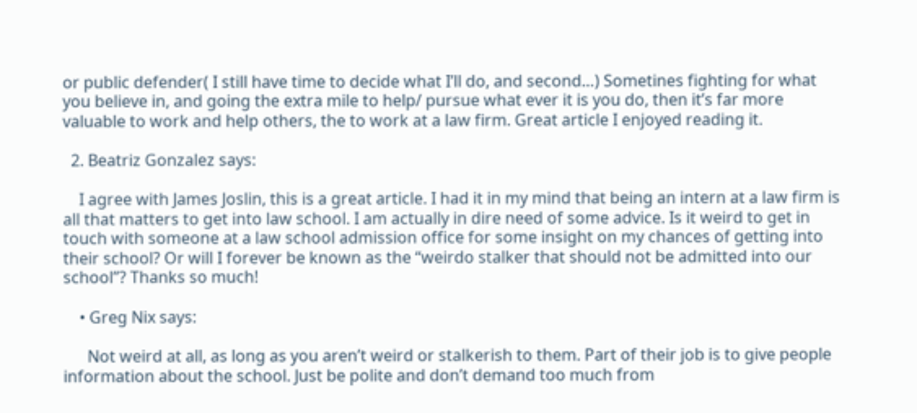or public defender( I still have time to decide what I’ll do, and second…) Sometines fighting for what you believe in, and going the extra mile to help/ pursue what ever it is you do, then it’s far more valuable to work and help others, the to work at a law firm. Great article I enjoyed reading it.

  2. Beatriz Gonzalez says:

    I agree with James Joslin, this is a great article. I had it in my mind that being an intern at a law firm is all that matters to get into law school. I am actually in dire need of some advice. Is it weird to get in touch with someone at a law school admission office for some insight on my chances of getting into their school? Or will I forever be known as the “weirdo stalker that should not be admitted into our school”? Thanks so much!

    • Greg Nix says:

      Not weird at all, as long as you aren’t weird or stalkerish to them. Part of their job is to give people information about the school. Just be polite and don’t demand too much from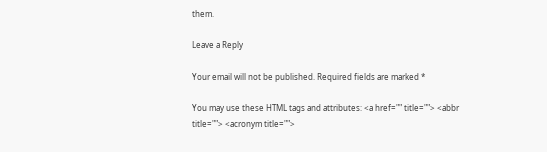them.

Leave a Reply

Your email will not be published. Required fields are marked *

You may use these HTML tags and attributes: <a href="" title=""> <abbr title=""> <acronym title="">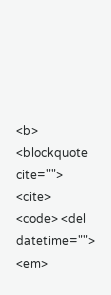<b> <blockquote cite=""> <cite> <code> <del datetime=""> <em>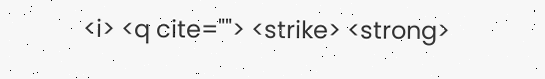<i> <q cite=""> <strike> <strong>